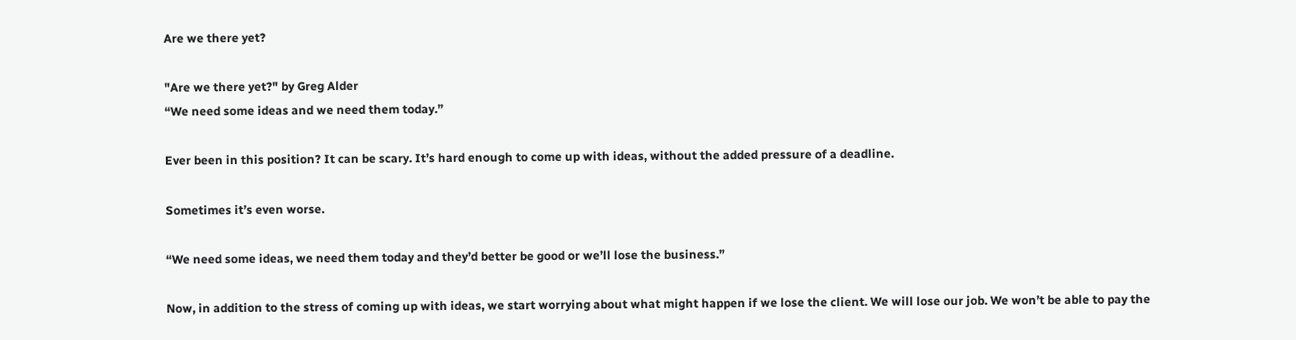Are we there yet?

"Are we there yet?" by Greg Alder
“We need some ideas and we need them today.”

Ever been in this position? It can be scary. It’s hard enough to come up with ideas, without the added pressure of a deadline.

Sometimes it’s even worse.

“We need some ideas, we need them today and they’d better be good or we’ll lose the business.”

Now, in addition to the stress of coming up with ideas, we start worrying about what might happen if we lose the client. We will lose our job. We won’t be able to pay the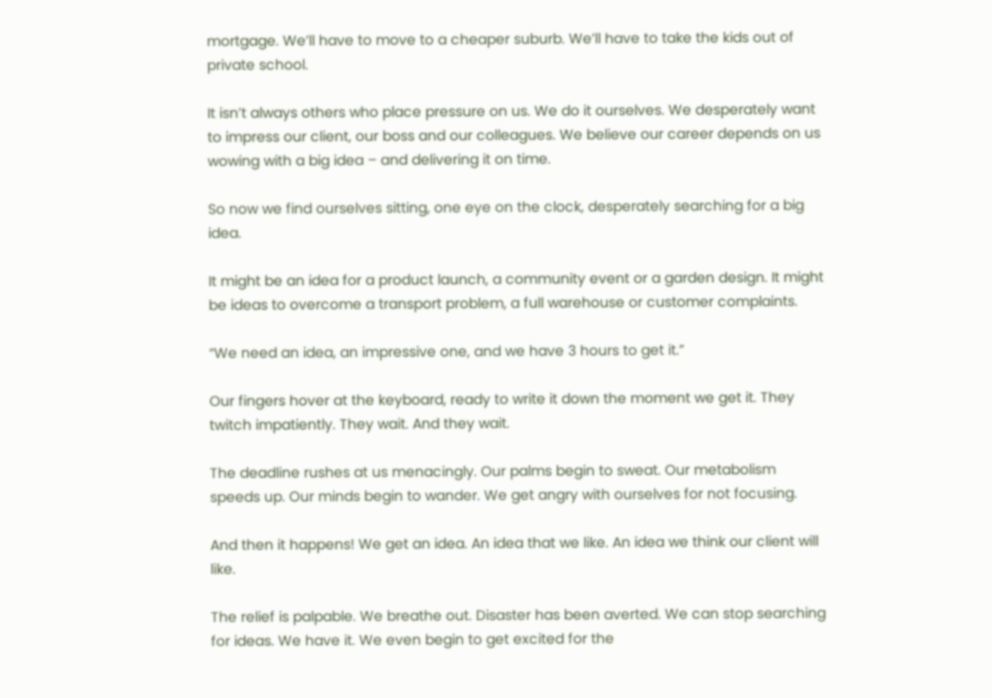mortgage. We’ll have to move to a cheaper suburb. We’ll have to take the kids out of private school.

It isn’t always others who place pressure on us. We do it ourselves. We desperately want to impress our client, our boss and our colleagues. We believe our career depends on us wowing with a big idea – and delivering it on time.

So now we find ourselves sitting, one eye on the clock, desperately searching for a big idea.

It might be an idea for a product launch, a community event or a garden design. It might be ideas to overcome a transport problem, a full warehouse or customer complaints.

“We need an idea, an impressive one, and we have 3 hours to get it.”

Our fingers hover at the keyboard, ready to write it down the moment we get it. They twitch impatiently. They wait. And they wait.

The deadline rushes at us menacingly. Our palms begin to sweat. Our metabolism speeds up. Our minds begin to wander. We get angry with ourselves for not focusing.

And then it happens! We get an idea. An idea that we like. An idea we think our client will like.

The relief is palpable. We breathe out. Disaster has been averted. We can stop searching for ideas. We have it. We even begin to get excited for the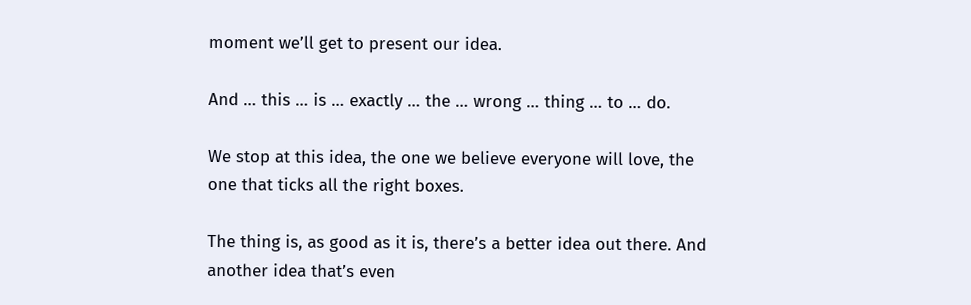moment we’ll get to present our idea.

And … this … is … exactly … the … wrong … thing … to … do.

We stop at this idea, the one we believe everyone will love, the one that ticks all the right boxes.

The thing is, as good as it is, there’s a better idea out there. And another idea that’s even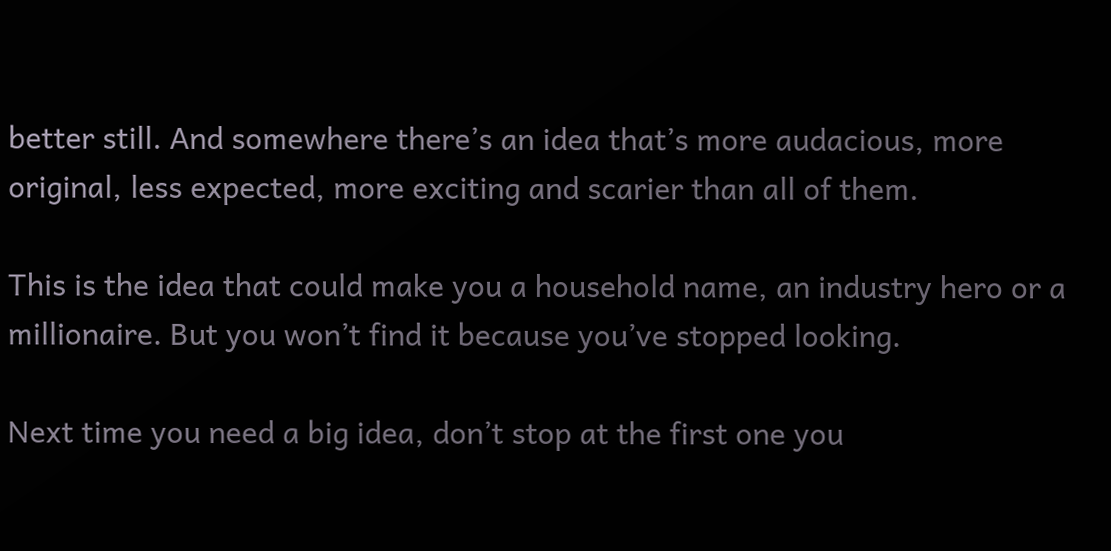better still. And somewhere there’s an idea that’s more audacious, more original, less expected, more exciting and scarier than all of them.

This is the idea that could make you a household name, an industry hero or a millionaire. But you won’t find it because you’ve stopped looking.

Next time you need a big idea, don’t stop at the first one you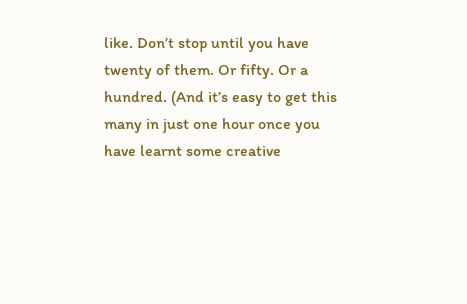like. Don’t stop until you have twenty of them. Or fifty. Or a hundred. (And it’s easy to get this many in just one hour once you have learnt some creative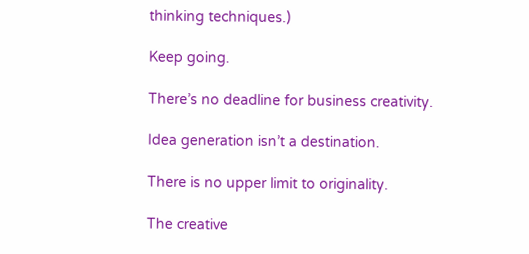thinking techniques.)

Keep going.

There’s no deadline for business creativity.

Idea generation isn’t a destination.

There is no upper limit to originality.

The creative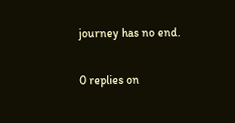journey has no end.

0 replies on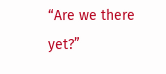“Are we there yet?”